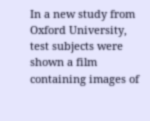In a new study from Oxford University, test subjects were shown a film containing images of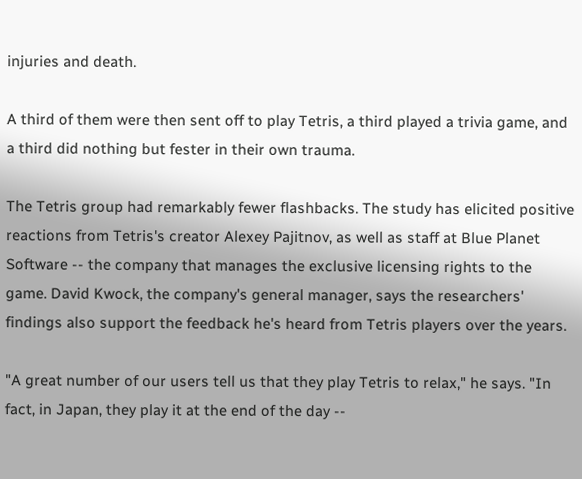injuries and death.

A third of them were then sent off to play Tetris, a third played a trivia game, and a third did nothing but fester in their own trauma.

The Tetris group had remarkably fewer flashbacks. The study has elicited positive reactions from Tetris's creator Alexey Pajitnov, as well as staff at Blue Planet Software -- the company that manages the exclusive licensing rights to the game. David Kwock, the company's general manager, says the researchers' findings also support the feedback he's heard from Tetris players over the years.

"A great number of our users tell us that they play Tetris to relax," he says. "In fact, in Japan, they play it at the end of the day --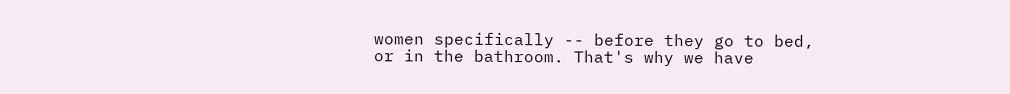women specifically -- before they go to bed, or in the bathroom. That's why we have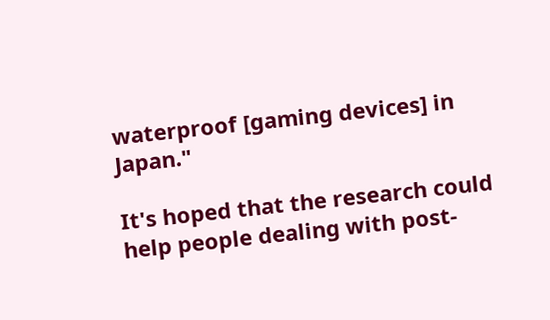waterproof [gaming devices] in Japan."

It's hoped that the research could help people dealing with post-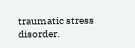traumatic stress disorder.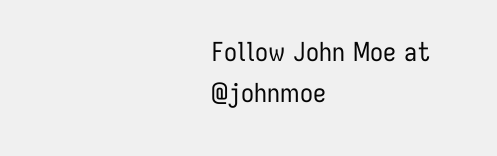Follow John Moe at @johnmoe